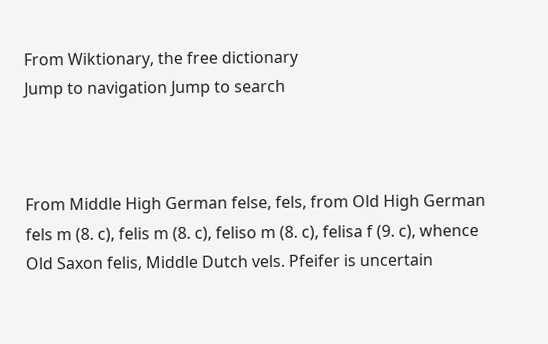From Wiktionary, the free dictionary
Jump to navigation Jump to search



From Middle High German felse, fels, from Old High German fels m (8. c), felis m (8. c), feliso m (8. c), felisa f (9. c), whence Old Saxon felis, Middle Dutch vels. Pfeifer is uncertain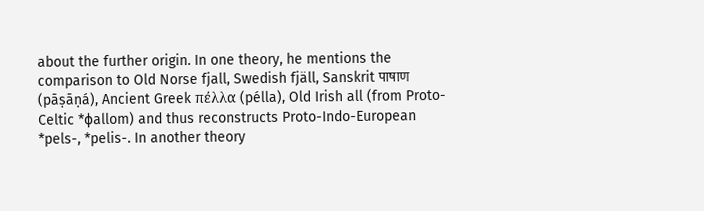about the further origin. In one theory, he mentions the comparison to Old Norse fjall, Swedish fjäll, Sanskrit पाषाण (pāṣāṇá), Ancient Greek πέλλα (pélla), Old Irish all (from Proto-Celtic *ɸallom) and thus reconstructs Proto-Indo-European *pels-, *pelis-. In another theory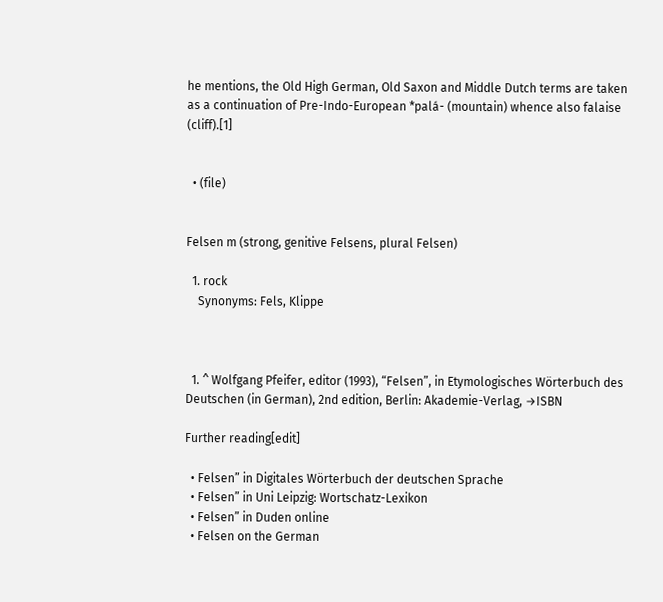he mentions, the Old High German, Old Saxon and Middle Dutch terms are taken as a continuation of Pre-Indo-European *palá- (mountain) whence also falaise (cliff).[1]


  • (file)


Felsen m (strong, genitive Felsens, plural Felsen)

  1. rock
    Synonyms: Fels, Klippe



  1. ^ Wolfgang Pfeifer, editor (1993), “Felsen”, in Etymologisches Wörterbuch des Deutschen (in German), 2nd edition, Berlin: Akademie-Verlag, →ISBN

Further reading[edit]

  • Felsen” in Digitales Wörterbuch der deutschen Sprache
  • Felsen” in Uni Leipzig: Wortschatz-Lexikon
  • Felsen” in Duden online
  • Felsen on the German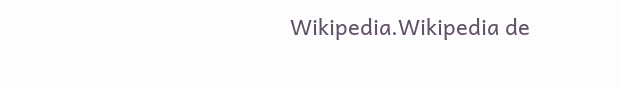Wikipedia.Wikipedia de